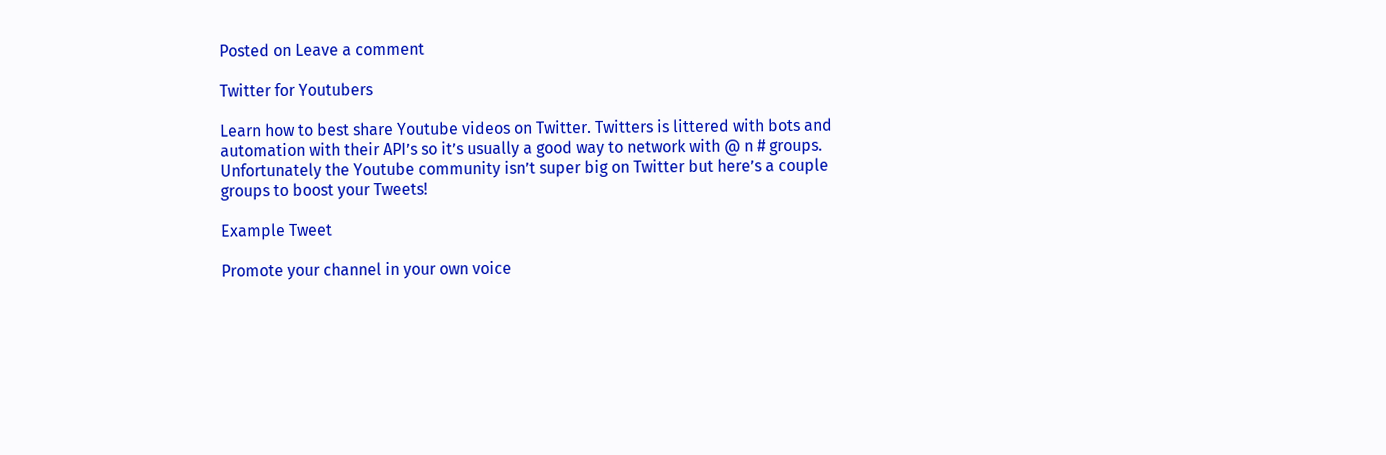Posted on Leave a comment

Twitter for Youtubers

Learn how to best share Youtube videos on Twitter. Twitters is littered with bots and automation with their API’s so it’s usually a good way to network with @ n # groups. Unfortunately the Youtube community isn’t super big on Twitter but here’s a couple groups to boost your Tweets!

Example Tweet

Promote your channel in your own voice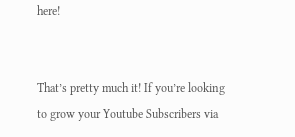here!


That’s pretty much it! If you’re looking to grow your Youtube Subscribers via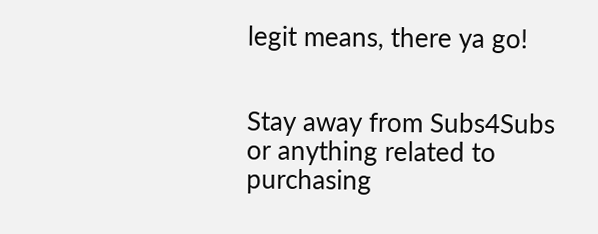legit means, there ya go!


Stay away from Subs4Subs or anything related to purchasing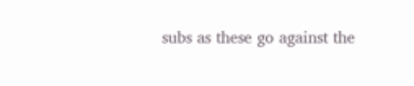subs as these go against the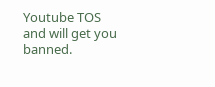Youtube TOS and will get you banned.